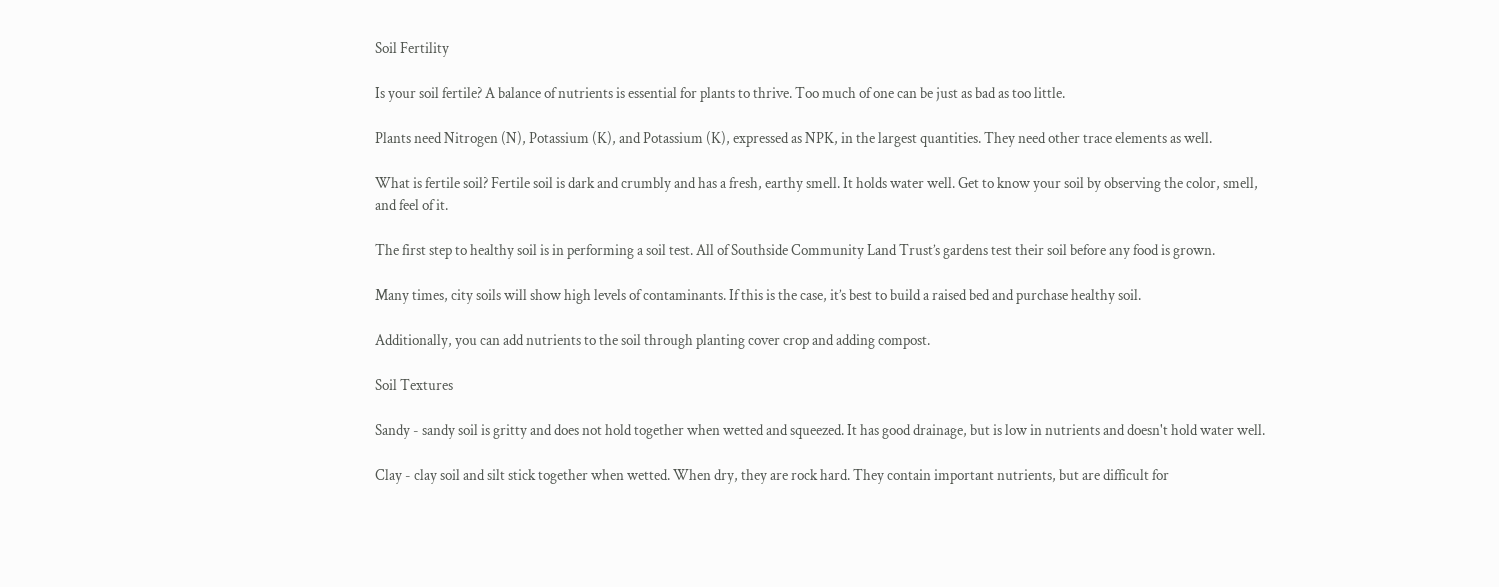Soil Fertility

Is your soil fertile? A balance of nutrients is essential for plants to thrive. Too much of one can be just as bad as too little.

Plants need Nitrogen (N), Potassium (K), and Potassium (K), expressed as NPK, in the largest quantities. They need other trace elements as well.

What is fertile soil? Fertile soil is dark and crumbly and has a fresh, earthy smell. It holds water well. Get to know your soil by observing the color, smell, and feel of it.

The first step to healthy soil is in performing a soil test. All of Southside Community Land Trust’s gardens test their soil before any food is grown.

Many times, city soils will show high levels of contaminants. If this is the case, it’s best to build a raised bed and purchase healthy soil.

Additionally, you can add nutrients to the soil through planting cover crop and adding compost.

Soil Textures

Sandy - sandy soil is gritty and does not hold together when wetted and squeezed. It has good drainage, but is low in nutrients and doesn't hold water well.

Clay - clay soil and silt stick together when wetted. When dry, they are rock hard. They contain important nutrients, but are difficult for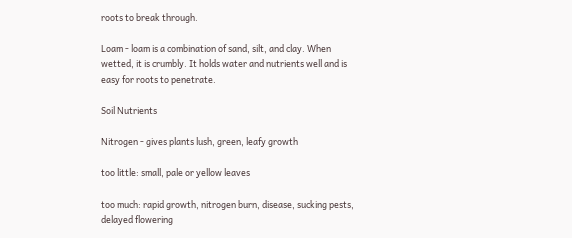roots to break through.

Loam - loam is a combination of sand, silt, and clay. When wetted, it is crumbly. It holds water and nutrients well and is easy for roots to penetrate.

Soil Nutrients

Nitrogen - gives plants lush, green, leafy growth

too little: small, pale or yellow leaves

too much: rapid growth, nitrogen burn, disease, sucking pests, delayed flowering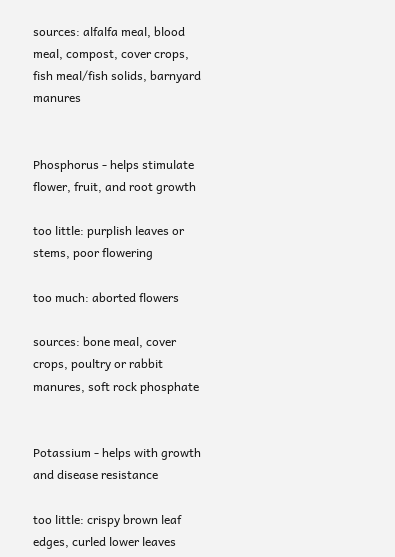sources: alfalfa meal, blood meal, compost, cover crops, fish meal/fish solids, barnyard manures


Phosphorus - helps stimulate flower, fruit, and root growth

too little: purplish leaves or stems, poor flowering

too much: aborted flowers

sources: bone meal, cover crops, poultry or rabbit manures, soft rock phosphate


Potassium - helps with growth and disease resistance

too little: crispy brown leaf edges, curled lower leaves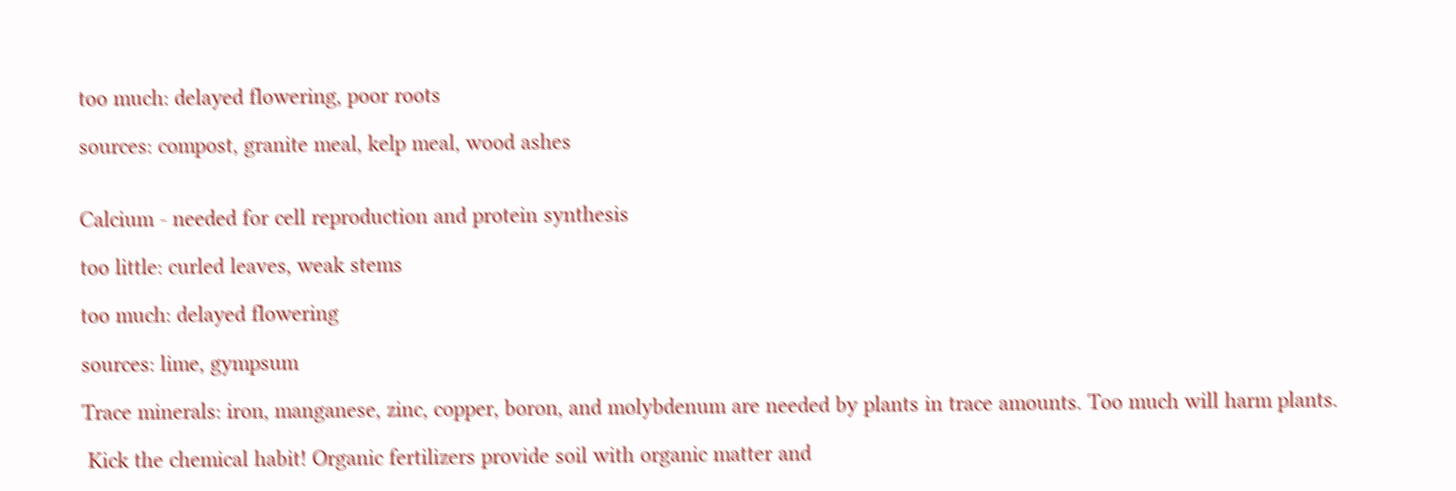too much: delayed flowering, poor roots

sources: compost, granite meal, kelp meal, wood ashes


Calcium - needed for cell reproduction and protein synthesis

too little: curled leaves, weak stems

too much: delayed flowering

sources: lime, gympsum

Trace minerals: iron, manganese, zinc, copper, boron, and molybdenum are needed by plants in trace amounts. Too much will harm plants.

 Kick the chemical habit! Organic fertilizers provide soil with organic matter and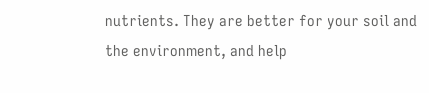nutrients. They are better for your soil and the environment, and help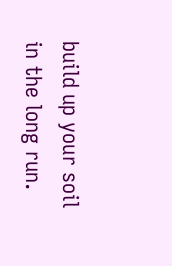build up your soil in the long run.